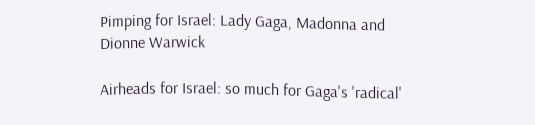Pimping for Israel: Lady Gaga, Madonna and Dionne Warwick

Airheads for Israel: so much for Gaga's 'radical'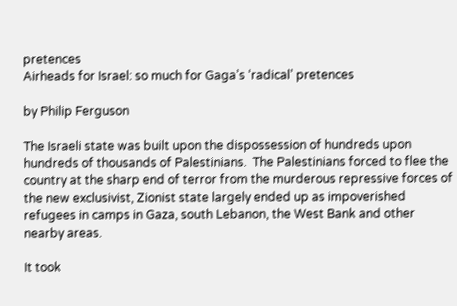pretences
Airheads for Israel: so much for Gaga’s ‘radical’ pretences

by Philip Ferguson

The Israeli state was built upon the dispossession of hundreds upon hundreds of thousands of Palestinians.  The Palestinians forced to flee the country at the sharp end of terror from the murderous repressive forces of the new exclusivist, Zionist state largely ended up as impoverished refugees in camps in Gaza, south Lebanon, the West Bank and other nearby areas.

It took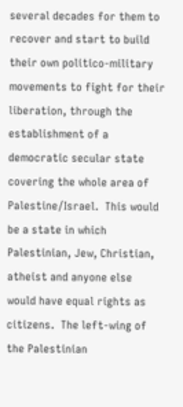several decades for them to recover and start to build their own politico-military movements to fight for their liberation, through the establishment of a democratic secular state covering the whole area of Palestine/Israel.  This would be a state in which Palestinian, Jew, Christian, atheist and anyone else would have equal rights as citizens.  The left-wing of the Palestinian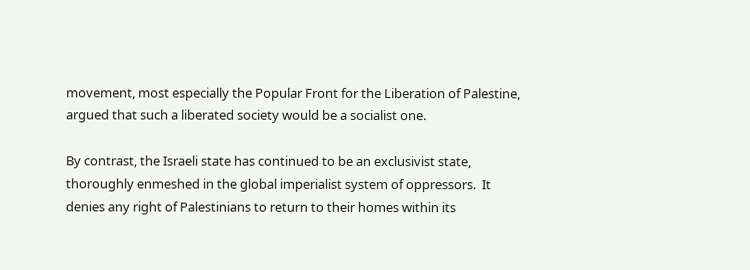movement, most especially the Popular Front for the Liberation of Palestine, argued that such a liberated society would be a socialist one.

By contrast, the Israeli state has continued to be an exclusivist state, thoroughly enmeshed in the global imperialist system of oppressors.  It denies any right of Palestinians to return to their homes within its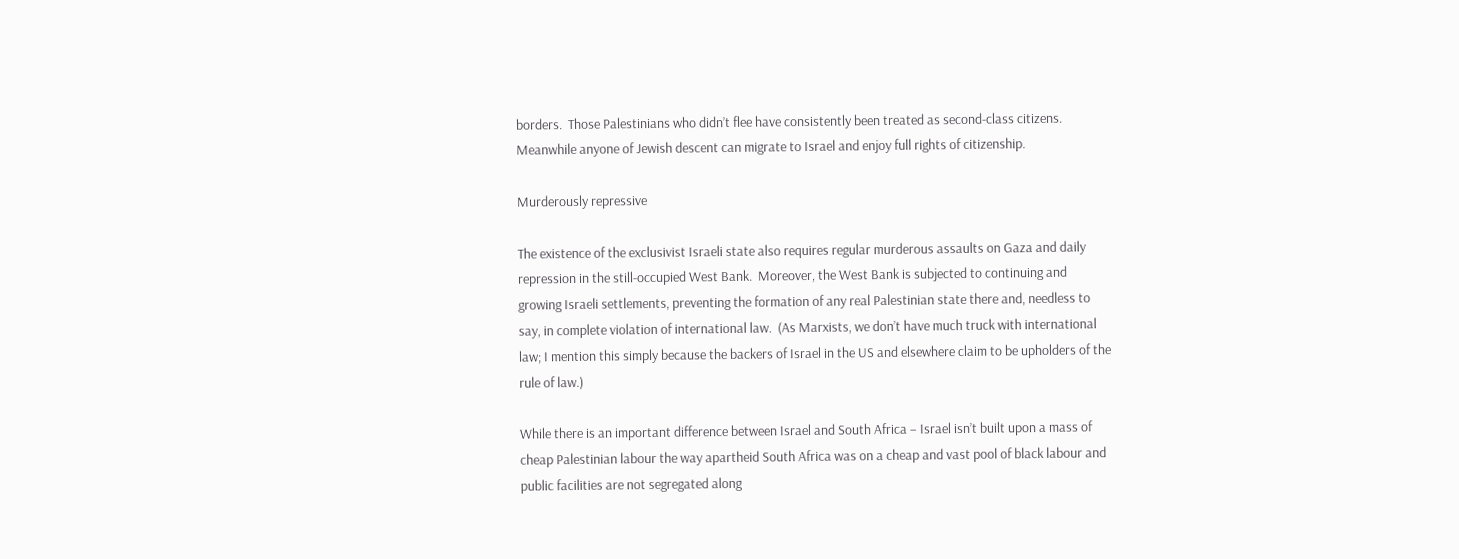borders.  Those Palestinians who didn’t flee have consistently been treated as second-class citizens.  Meanwhile anyone of Jewish descent can migrate to Israel and enjoy full rights of citizenship.

Murderously repressive

The existence of the exclusivist Israeli state also requires regular murderous assaults on Gaza and daily repression in the still-occupied West Bank.  Moreover, the West Bank is subjected to continuing and growing Israeli settlements, preventing the formation of any real Palestinian state there and, needless to say, in complete violation of international law.  (As Marxists, we don’t have much truck with international law; I mention this simply because the backers of Israel in the US and elsewhere claim to be upholders of the rule of law.)

While there is an important difference between Israel and South Africa – Israel isn’t built upon a mass of cheap Palestinian labour the way apartheid South Africa was on a cheap and vast pool of black labour and public facilities are not segregated along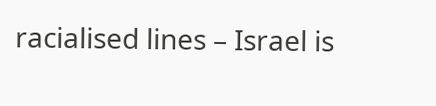racialised lines – Israel is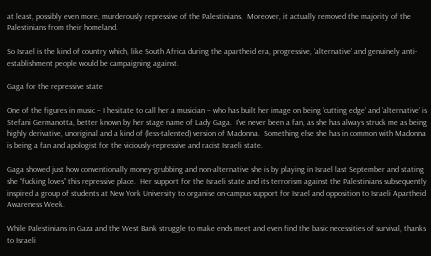at least, possibly even more, murderously repressive of the Palestinians.  Moreover, it actually removed the majority of the Palestinians from their homeland.

So Israel is the kind of country which, like South Africa during the apartheid era, progressive, ‘alternative’ and genuinely anti-establishment people would be campaigning against.

Gaga for the repressive state

One of the figures in music – I hesitate to call her a musician – who has built her image on being ‘cutting edge’ and ‘alternative’ is Stefani Germanotta, better known by her stage name of Lady Gaga.  I’ve never been a fan, as she has always struck me as being highly derivative, unoriginal and a kind of (less-talented) version of Madonna.  Something else she has in common with Madonna is being a fan and apologist for the viciously-repressive and racist Israeli state.

Gaga showed just how conventionally money-grubbing and non-alternative she is by playing in Israel last September and stating she “fucking loves” this repressive place.  Her support for the Israeli state and its terrorism against the Palestinians subsequently inspired a group of students at New York University to organise on-campus support for Israel and opposition to Israeli Apartheid Awareness Week.

While Palestinians in Gaza and the West Bank struggle to make ends meet and even find the basic necessities of survival, thanks to Israeli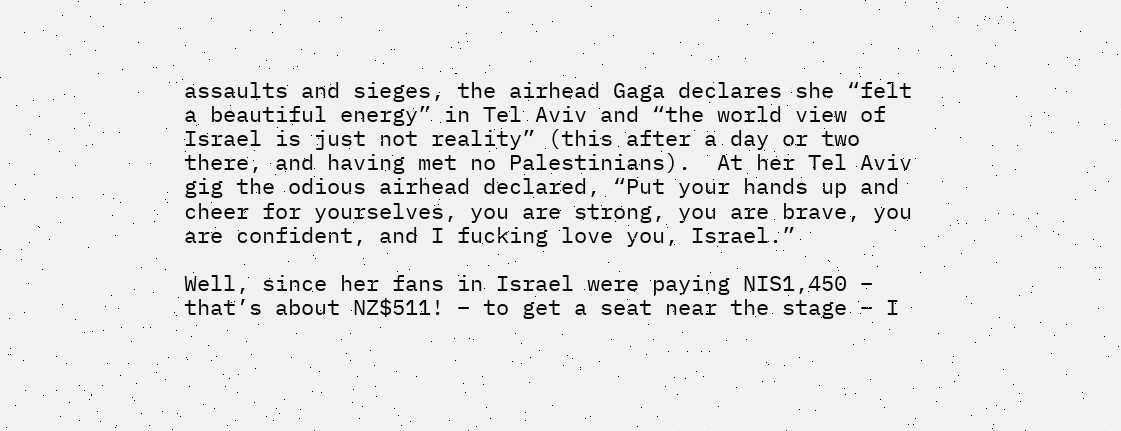assaults and sieges, the airhead Gaga declares she “felt a beautiful energy” in Tel Aviv and “the world view of Israel is just not reality” (this after a day or two there, and having met no Palestinians).  At her Tel Aviv gig the odious airhead declared, “Put your hands up and cheer for yourselves, you are strong, you are brave, you are confident, and I fucking love you, Israel.”

Well, since her fans in Israel were paying NIS1,450 – that’s about NZ$511! – to get a seat near the stage – I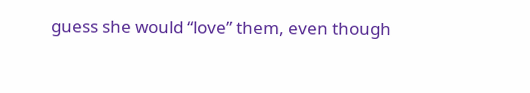guess she would “love” them, even though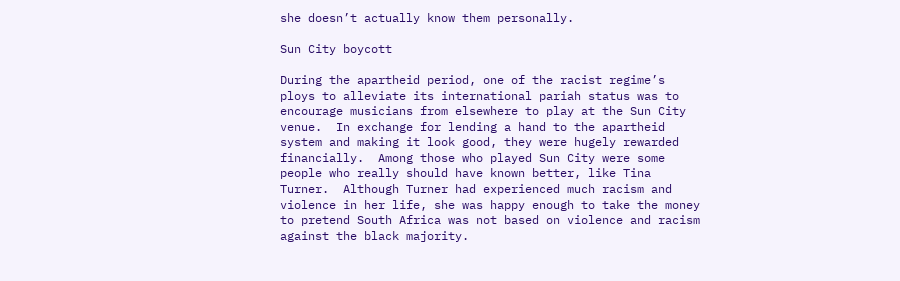she doesn’t actually know them personally.

Sun City boycott

During the apartheid period, one of the racist regime’s ploys to alleviate its international pariah status was to encourage musicians from elsewhere to play at the Sun City venue.  In exchange for lending a hand to the apartheid system and making it look good, they were hugely rewarded financially.  Among those who played Sun City were some people who really should have known better, like Tina Turner.  Although Turner had experienced much racism and violence in her life, she was happy enough to take the money to pretend South Africa was not based on violence and racism against the black majority.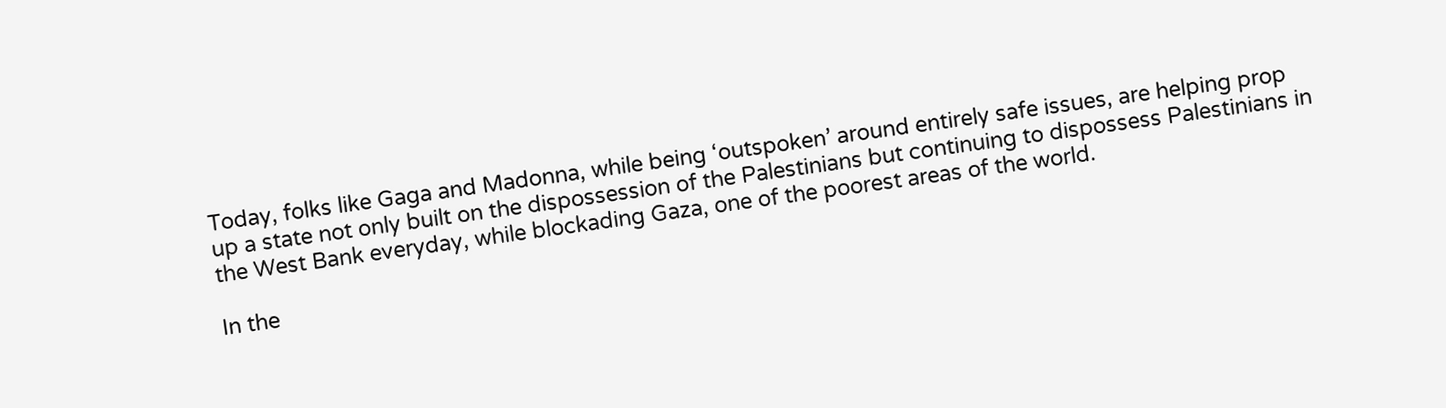Today, folks like Gaga and Madonna, while being ‘outspoken’ around entirely safe issues, are helping prop up a state not only built on the dispossession of the Palestinians but continuing to dispossess Palestinians in the West Bank everyday, while blockading Gaza, one of the poorest areas of the world.

In the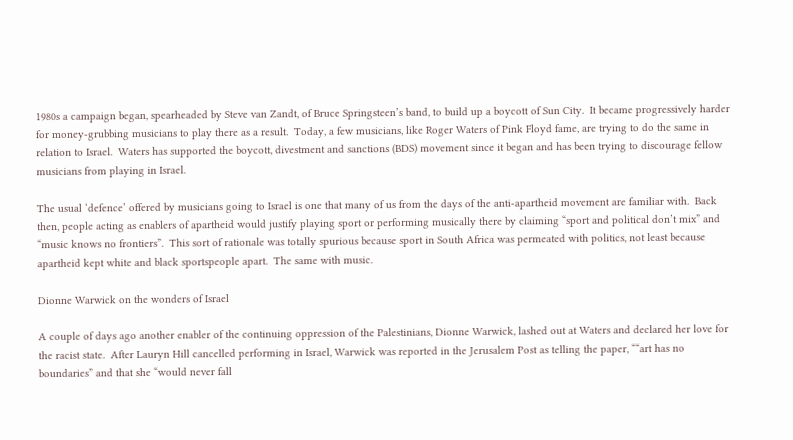1980s a campaign began, spearheaded by Steve van Zandt, of Bruce Springsteen’s band, to build up a boycott of Sun City.  It became progressively harder for money-grubbing musicians to play there as a result.  Today, a few musicians, like Roger Waters of Pink Floyd fame, are trying to do the same in relation to Israel.  Waters has supported the boycott, divestment and sanctions (BDS) movement since it began and has been trying to discourage fellow musicians from playing in Israel.

The usual ‘defence’ offered by musicians going to Israel is one that many of us from the days of the anti-apartheid movement are familiar with.  Back then, people acting as enablers of apartheid would justify playing sport or performing musically there by claiming “sport and political don’t mix” and “music knows no frontiers”.  This sort of rationale was totally spurious because sport in South Africa was permeated with politics, not least because apartheid kept white and black sportspeople apart.  The same with music.

Dionne Warwick on the wonders of Israel

A couple of days ago another enabler of the continuing oppression of the Palestinians, Dionne Warwick, lashed out at Waters and declared her love for the racist state.  After Lauryn Hill cancelled performing in Israel, Warwick was reported in the Jerusalem Post as telling the paper, ““art has no boundaries” and that she “would never fall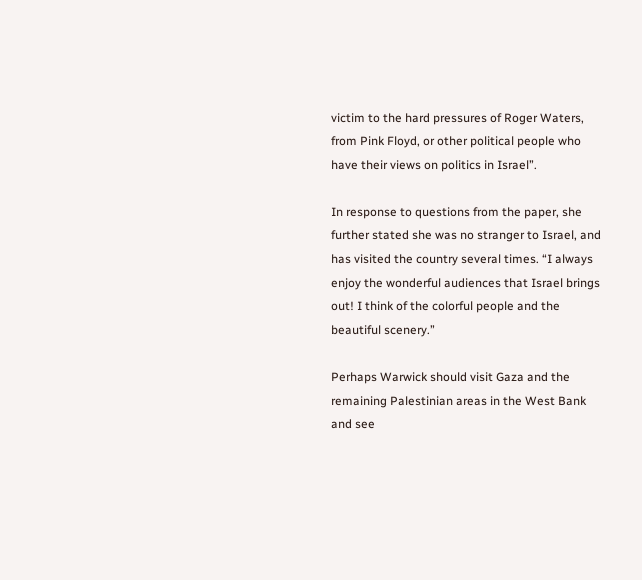victim to the hard pressures of Roger Waters, from Pink Floyd, or other political people who have their views on politics in Israel”.

In response to questions from the paper, she further stated she was no stranger to Israel, and has visited the country several times. “I always enjoy the wonderful audiences that Israel brings out! I think of the colorful people and the beautiful scenery.”

Perhaps Warwick should visit Gaza and the remaining Palestinian areas in the West Bank and see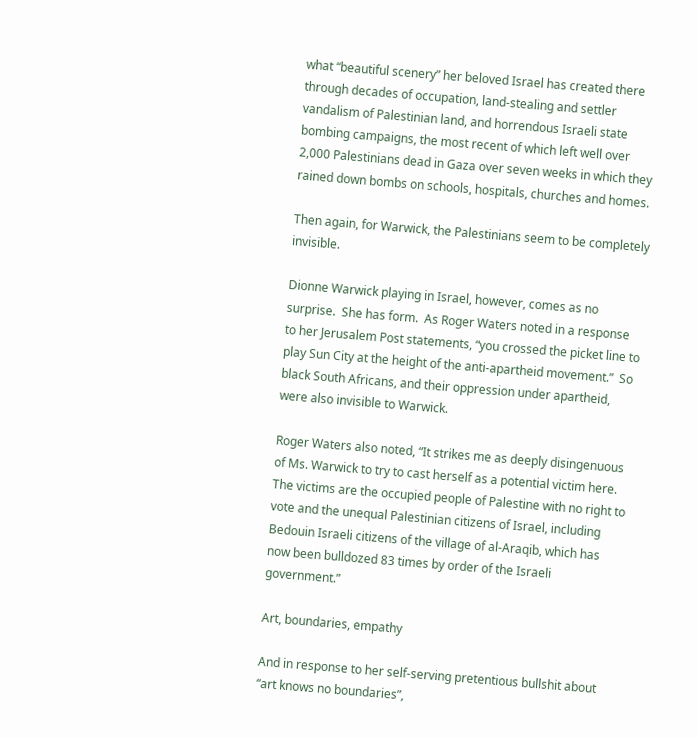what “beautiful scenery” her beloved Israel has created there through decades of occupation, land-stealing and settler vandalism of Palestinian land, and horrendous Israeli state bombing campaigns, the most recent of which left well over 2,000 Palestinians dead in Gaza over seven weeks in which they rained down bombs on schools, hospitals, churches and homes.

Then again, for Warwick, the Palestinians seem to be completely invisible.

Dionne Warwick playing in Israel, however, comes as no surprise.  She has form.  As Roger Waters noted in a response to her Jerusalem Post statements, “you crossed the picket line to play Sun City at the height of the anti-apartheid movement.”  So black South Africans, and their oppression under apartheid, were also invisible to Warwick.

Roger Waters also noted, “It strikes me as deeply disingenuous of Ms. Warwick to try to cast herself as a potential victim here. The victims are the occupied people of Palestine with no right to vote and the unequal Palestinian citizens of Israel, including Bedouin Israeli citizens of the village of al-Araqib, which has now been bulldozed 83 times by order of the Israeli government.”

Art, boundaries, empathy

And in response to her self-serving pretentious bullshit about “art knows no boundaries”,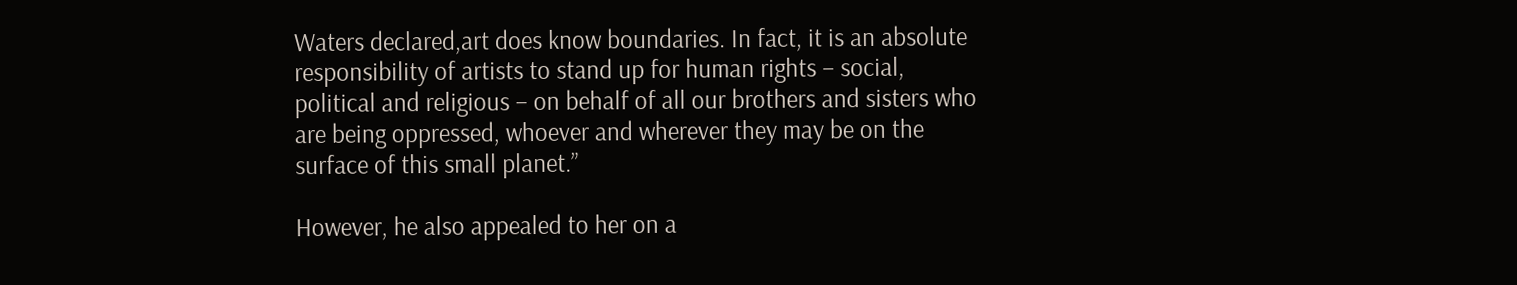Waters declared,art does know boundaries. In fact, it is an absolute responsibility of artists to stand up for human rights – social, political and religious – on behalf of all our brothers and sisters who are being oppressed, whoever and wherever they may be on the surface of this small planet.”

However, he also appealed to her on a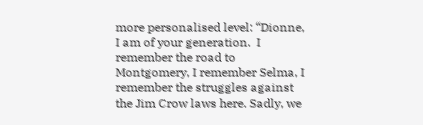more personalised level: “Dionne, I am of your generation.  I remember the road to Montgomery, I remember Selma, I remember the struggles against the Jim Crow laws here. Sadly, we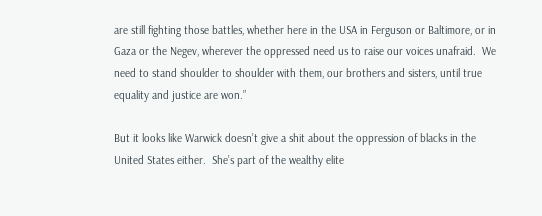are still fighting those battles, whether here in the USA in Ferguson or Baltimore, or in Gaza or the Negev, wherever the oppressed need us to raise our voices unafraid.  We need to stand shoulder to shoulder with them, our brothers and sisters, until true equality and justice are won.”

But it looks like Warwick doesn’t give a shit about the oppression of blacks in the United States either.  She’s part of the wealthy elite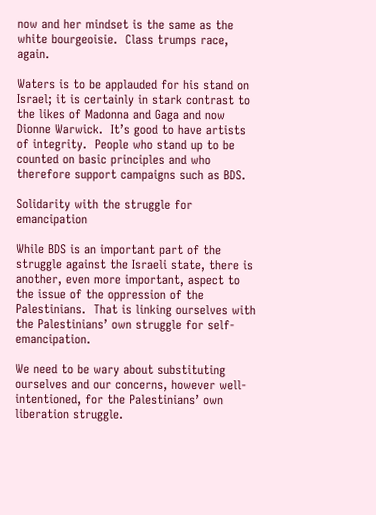now and her mindset is the same as the white bourgeoisie.  Class trumps race, again.

Waters is to be applauded for his stand on Israel; it is certainly in stark contrast to the likes of Madonna and Gaga and now Dionne Warwick.  It’s good to have artists of integrity.  People who stand up to be counted on basic principles and who therefore support campaigns such as BDS.

Solidarity with the struggle for emancipation

While BDS is an important part of the struggle against the Israeli state, there is another, even more important, aspect to the issue of the oppression of the Palestinians.  That is linking ourselves with the Palestinians’ own struggle for self-emancipation.

We need to be wary about substituting ourselves and our concerns, however well-intentioned, for the Palestinians’ own liberation struggle.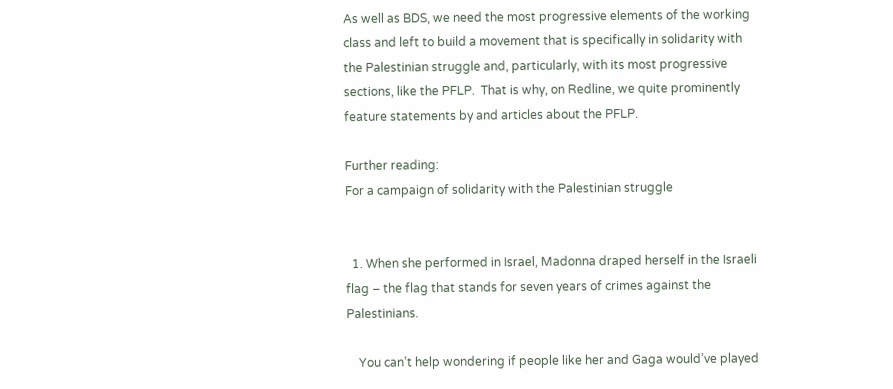As well as BDS, we need the most progressive elements of the working class and left to build a movement that is specifically in solidarity with the Palestinian struggle and, particularly, with its most progressive sections, like the PFLP.  That is why, on Redline, we quite prominently feature statements by and articles about the PFLP.

Further reading:
For a campaign of solidarity with the Palestinian struggle


  1. When she performed in Israel, Madonna draped herself in the Israeli flag – the flag that stands for seven years of crimes against the Palestinians.

    You can’t help wondering if people like her and Gaga would’ve played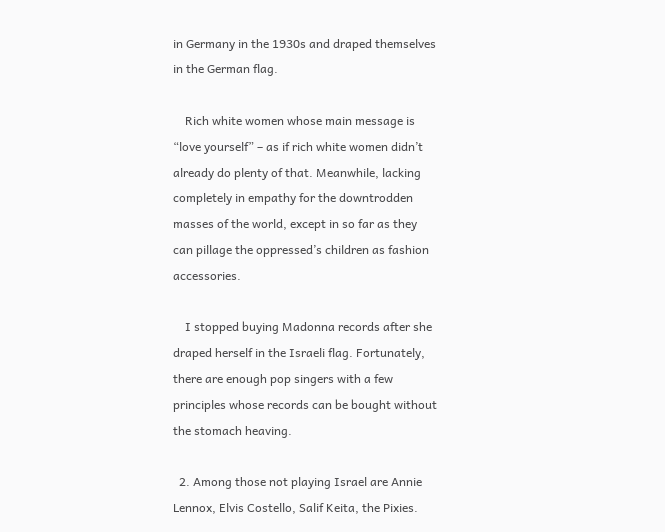in Germany in the 1930s and draped themselves in the German flag.

    Rich white women whose main message is “love yourself” – as if rich white women didn’t already do plenty of that. Meanwhile, lacking completely in empathy for the downtrodden masses of the world, except in so far as they can pillage the oppressed’s children as fashion accessories.

    I stopped buying Madonna records after she draped herself in the Israeli flag. Fortunately, there are enough pop singers with a few principles whose records can be bought without the stomach heaving.

  2. Among those not playing Israel are Annie Lennox, Elvis Costello, Salif Keita, the Pixies.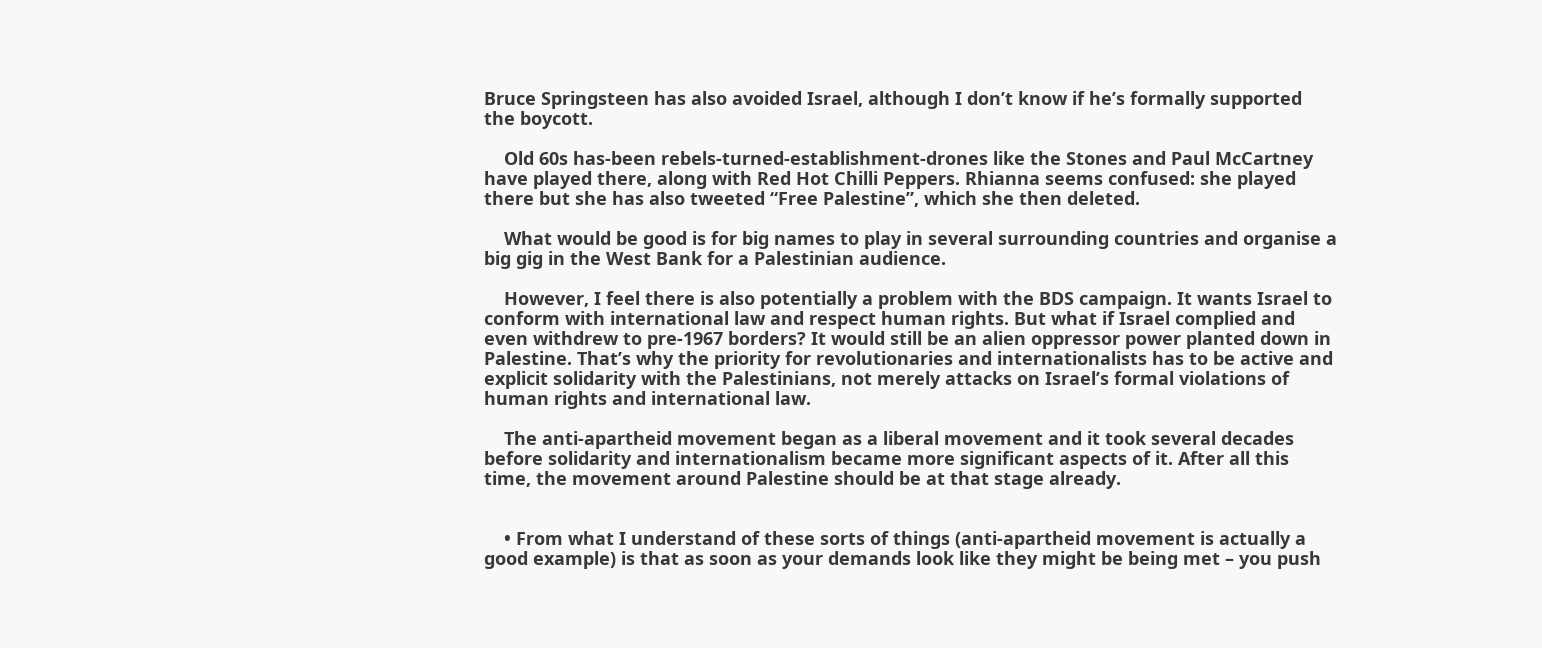Bruce Springsteen has also avoided Israel, although I don’t know if he’s formally supported the boycott.

    Old 60s has-been rebels-turned-establishment-drones like the Stones and Paul McCartney have played there, along with Red Hot Chilli Peppers. Rhianna seems confused: she played there but she has also tweeted “Free Palestine”, which she then deleted.

    What would be good is for big names to play in several surrounding countries and organise a big gig in the West Bank for a Palestinian audience.

    However, I feel there is also potentially a problem with the BDS campaign. It wants Israel to conform with international law and respect human rights. But what if Israel complied and even withdrew to pre-1967 borders? It would still be an alien oppressor power planted down in Palestine. That’s why the priority for revolutionaries and internationalists has to be active and explicit solidarity with the Palestinians, not merely attacks on Israel’s formal violations of human rights and international law.

    The anti-apartheid movement began as a liberal movement and it took several decades before solidarity and internationalism became more significant aspects of it. After all this time, the movement around Palestine should be at that stage already.


    • From what I understand of these sorts of things (anti-apartheid movement is actually a good example) is that as soon as your demands look like they might be being met – you push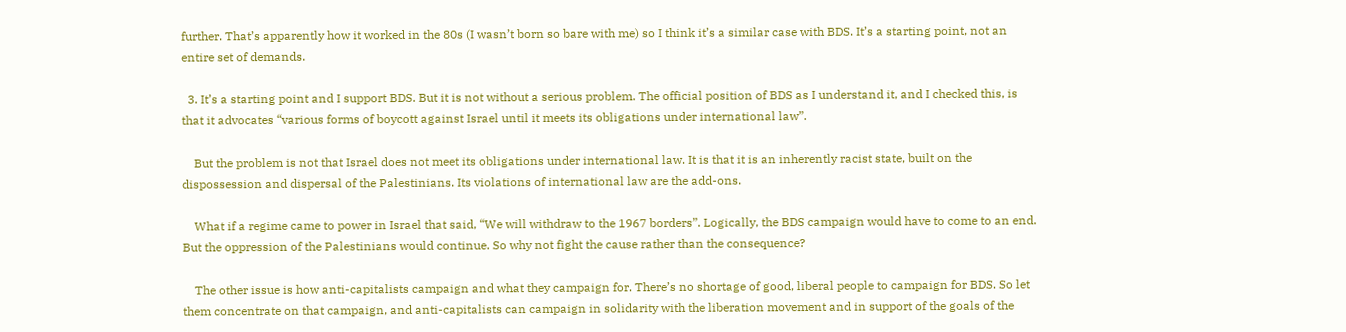further. That’s apparently how it worked in the 80s (I wasn’t born so bare with me) so I think it’s a similar case with BDS. It’s a starting point, not an entire set of demands.

  3. It’s a starting point and I support BDS. But it is not without a serious problem. The official position of BDS as I understand it, and I checked this, is that it advocates “various forms of boycott against Israel until it meets its obligations under international law”.

    But the problem is not that Israel does not meet its obligations under international law. It is that it is an inherently racist state, built on the dispossession and dispersal of the Palestinians. Its violations of international law are the add-ons.

    What if a regime came to power in Israel that said, “We will withdraw to the 1967 borders”. Logically, the BDS campaign would have to come to an end. But the oppression of the Palestinians would continue. So why not fight the cause rather than the consequence?

    The other issue is how anti-capitalists campaign and what they campaign for. There’s no shortage of good, liberal people to campaign for BDS. So let them concentrate on that campaign, and anti-capitalists can campaign in solidarity with the liberation movement and in support of the goals of the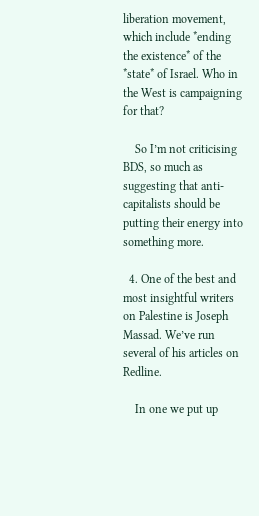liberation movement, which include *ending the existence* of the *state* of Israel. Who in the West is campaigning for that?

    So I’m not criticising BDS, so much as suggesting that anti-capitalists should be putting their energy into something more.

  4. One of the best and most insightful writers on Palestine is Joseph Massad. We’ve run several of his articles on Redline.

    In one we put up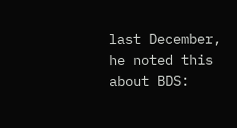last December, he noted this about BDS: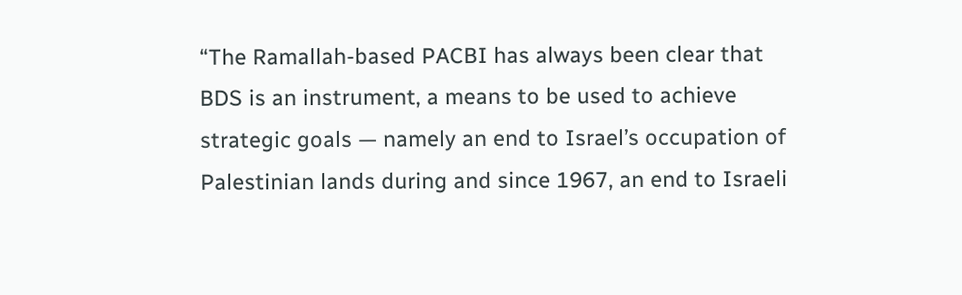“The Ramallah-based PACBI has always been clear that BDS is an instrument, a means to be used to achieve strategic goals — namely an end to Israel’s occupation of Palestinian lands during and since 1967, an end to Israeli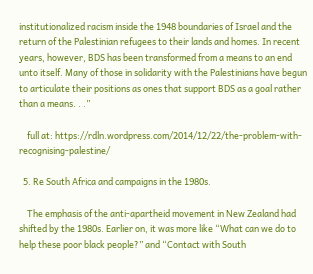institutionalized racism inside the 1948 boundaries of Israel and the return of the Palestinian refugees to their lands and homes. In recent years, however, BDS has been transformed from a means to an end unto itself. Many of those in solidarity with the Palestinians have begun to articulate their positions as ones that support BDS as a goal rather than a means. . .”

    full at: https://rdln.wordpress.com/2014/12/22/the-problem-with-recognising-palestine/

  5. Re South Africa and campaigns in the 1980s.

    The emphasis of the anti-apartheid movement in New Zealand had shifted by the 1980s. Earlier on, it was more like “What can we do to help these poor black people?” and “Contact with South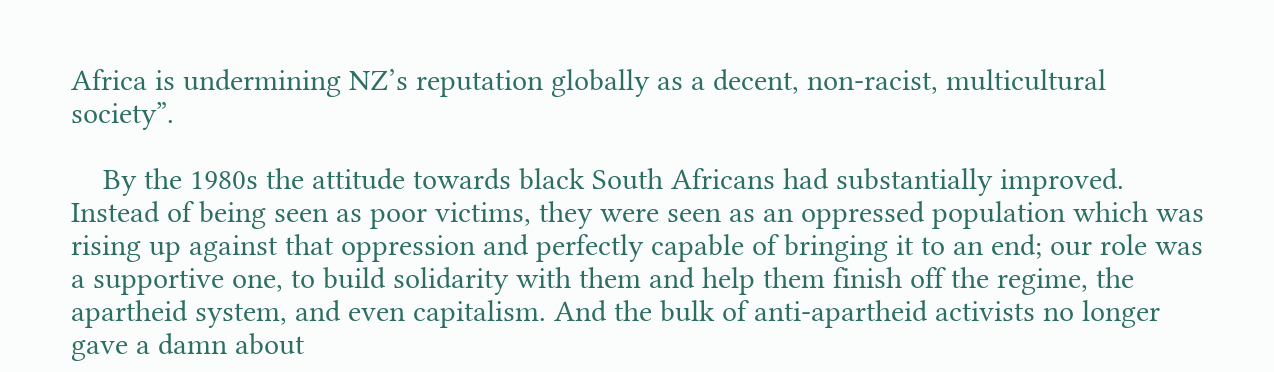Africa is undermining NZ’s reputation globally as a decent, non-racist, multicultural society”.

    By the 1980s the attitude towards black South Africans had substantially improved. Instead of being seen as poor victims, they were seen as an oppressed population which was rising up against that oppression and perfectly capable of bringing it to an end; our role was a supportive one, to build solidarity with them and help them finish off the regime, the apartheid system, and even capitalism. And the bulk of anti-apartheid activists no longer gave a damn about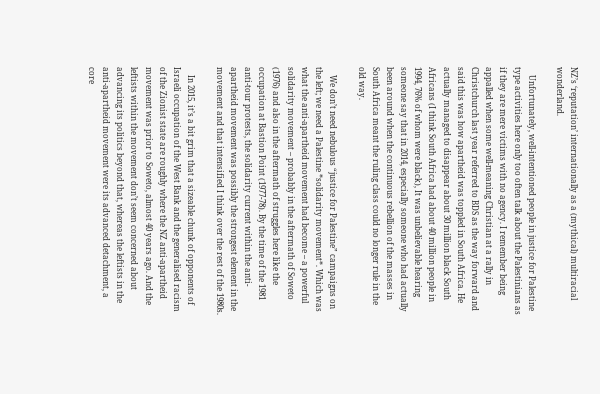NZ’s ‘reputation’ internationally as a (mythical) multiracial wonderland.

    Unfortunately, well-intentioned people in justice for Palestine type activities here only too often talk about the Palestinians as if they are mere victims with no agency. I remember being appalled when some well-meaning Christian at a rally in Christchurch last year referred to BDS as the way forward and said this was how apartheid was toppled in South Africa. He actually managed to disappear about 30 million black South Africans (I think South Africa had about 40 million people in 1994, 76% of whom were black), It was unbelievable hearing someone say that in 2014, especially someone who had actually been around when the continuous rebellion of the masses in South Africa meant the ruling class could no longer rule in the old way.

    We don’t need nebulous “justice for Palestine” campaigns on the left; we need a Palestine *solidarity movement*. Which was what the anti-apartheid movement had become – a powerful solidarity movement – probably in the aftermath of Soweto (1976) and also in the aftermath of struggles here like the occupation at Bastion Point (1977-78). By the time of the 1981 anti-tour protests, the solidarity current within the anti-apartheid movement was possibly the strongest element in the movement and that intensified I think over the rest of the 1980s.

    In 2015, it’s a bit grim that a sizeable chunk of opponents of Israeli occupation of the West Bank and the generalised racism of the Zionist state are roughly where the NZ anti-apartheid movement was prior to Soweto, almost 40 years ago. And the leftists within the movement don’t seem concerned about advancing its politics beyond that, whereas the leftists in the anti-apartheid movement were its advanced detachment, a core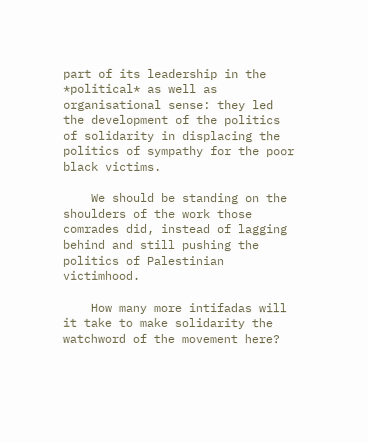part of its leadership in the *political* as well as organisational sense: they led the development of the politics of solidarity in displacing the politics of sympathy for the poor black victims.

    We should be standing on the shoulders of the work those comrades did, instead of lagging behind and still pushing the politics of Palestinian victimhood.

    How many more intifadas will it take to make solidarity the watchword of the movement here?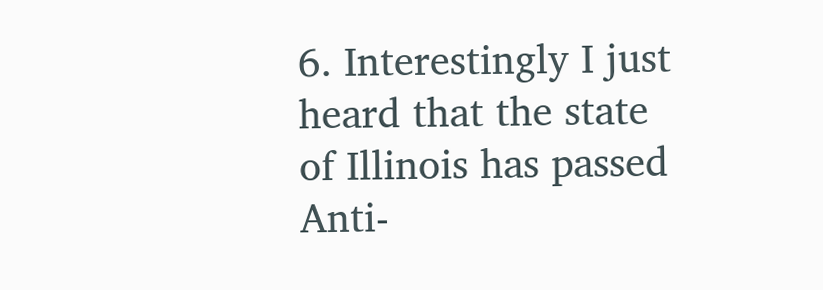6. Interestingly I just heard that the state of Illinois has passed Anti-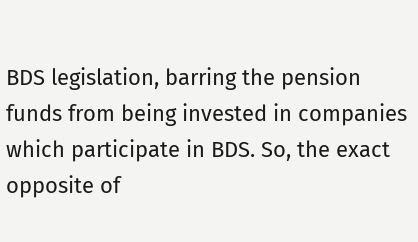BDS legislation, barring the pension funds from being invested in companies which participate in BDS. So, the exact opposite of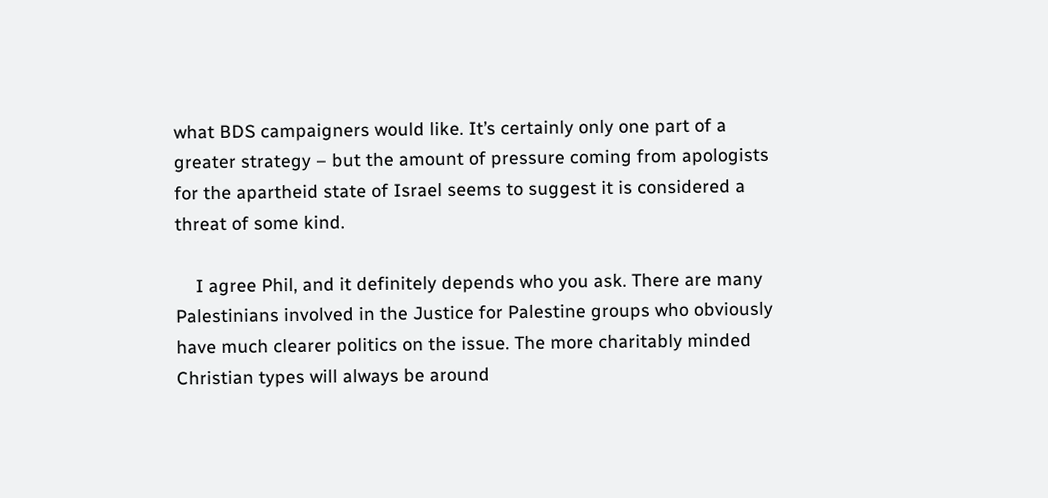what BDS campaigners would like. It’s certainly only one part of a greater strategy – but the amount of pressure coming from apologists for the apartheid state of Israel seems to suggest it is considered a threat of some kind.

    I agree Phil, and it definitely depends who you ask. There are many Palestinians involved in the Justice for Palestine groups who obviously have much clearer politics on the issue. The more charitably minded Christian types will always be around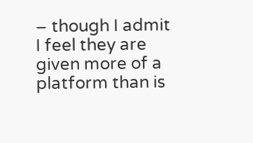– though I admit I feel they are given more of a platform than is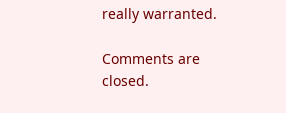really warranted.

Comments are closed.